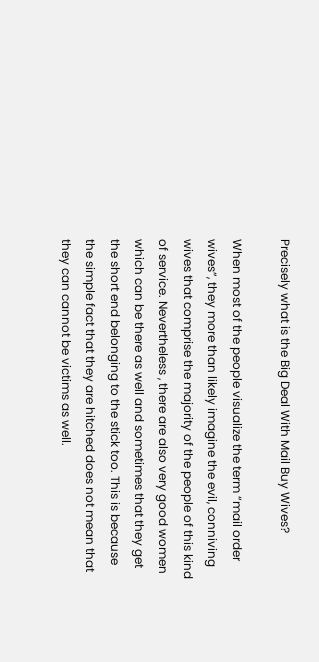Precisely what is the Big Deal With Mail Buy Wives?

When most of the people visualize the term “mail order wives”, they more than likely imagine the evil, conniving wives that comprise the majority of the people of this kind of service. Nevertheless , there are also very good women which can be there as well and sometimes that they get the short end belonging to the stick too. This is because the simple fact that they are hitched does not mean that they can cannot be victims as well.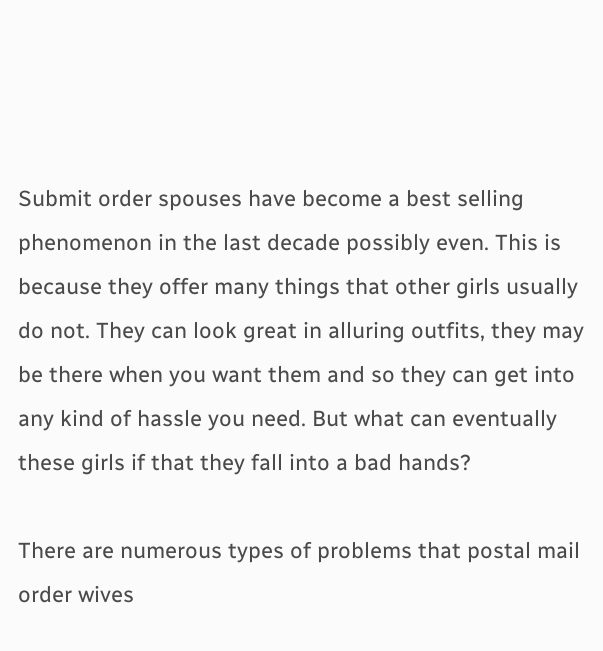Submit order spouses have become a best selling phenomenon in the last decade possibly even. This is because they offer many things that other girls usually do not. They can look great in alluring outfits, they may be there when you want them and so they can get into any kind of hassle you need. But what can eventually these girls if that they fall into a bad hands?

There are numerous types of problems that postal mail order wives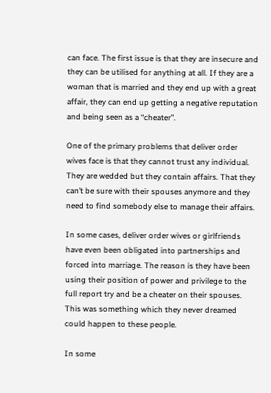can face. The first issue is that they are insecure and they can be utilised for anything at all. If they are a woman that is married and they end up with a great affair, they can end up getting a negative reputation and being seen as a “cheater”.

One of the primary problems that deliver order wives face is that they cannot trust any individual. They are wedded but they contain affairs. That they can’t be sure with their spouses anymore and they need to find somebody else to manage their affairs.

In some cases, deliver order wives or girlfriends have even been obligated into partnerships and forced into marriage. The reason is they have been using their position of power and privilege to the full report try and be a cheater on their spouses. This was something which they never dreamed could happen to these people.

In some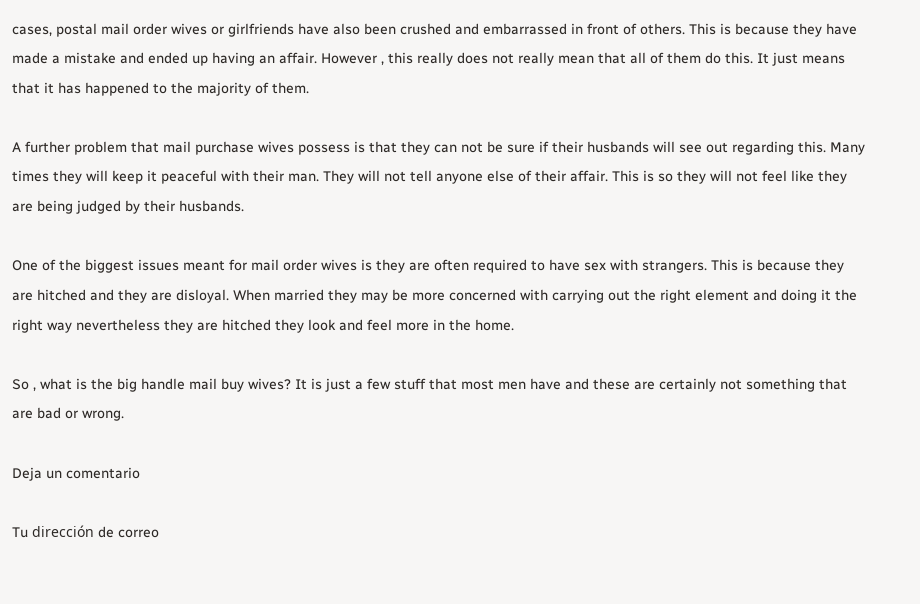cases, postal mail order wives or girlfriends have also been crushed and embarrassed in front of others. This is because they have made a mistake and ended up having an affair. However , this really does not really mean that all of them do this. It just means that it has happened to the majority of them.

A further problem that mail purchase wives possess is that they can not be sure if their husbands will see out regarding this. Many times they will keep it peaceful with their man. They will not tell anyone else of their affair. This is so they will not feel like they are being judged by their husbands.

One of the biggest issues meant for mail order wives is they are often required to have sex with strangers. This is because they are hitched and they are disloyal. When married they may be more concerned with carrying out the right element and doing it the right way nevertheless they are hitched they look and feel more in the home.

So , what is the big handle mail buy wives? It is just a few stuff that most men have and these are certainly not something that are bad or wrong.

Deja un comentario

Tu dirección de correo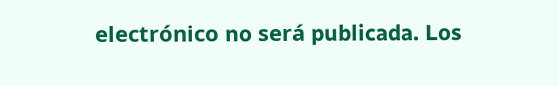electrónico no será publicada. Los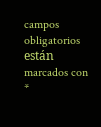campos obligatorios están marcados con *